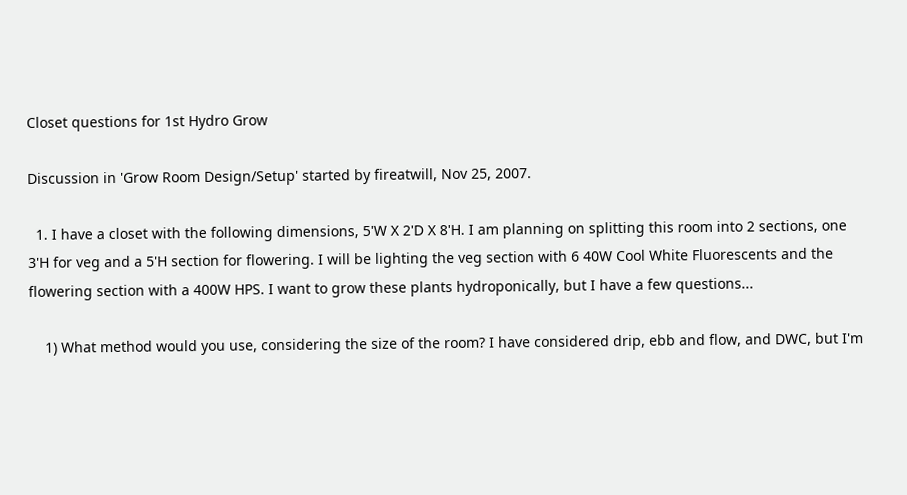Closet questions for 1st Hydro Grow

Discussion in 'Grow Room Design/Setup' started by fireatwill, Nov 25, 2007.

  1. I have a closet with the following dimensions, 5'W X 2'D X 8'H. I am planning on splitting this room into 2 sections, one 3'H for veg and a 5'H section for flowering. I will be lighting the veg section with 6 40W Cool White Fluorescents and the flowering section with a 400W HPS. I want to grow these plants hydroponically, but I have a few questions...

    1) What method would you use, considering the size of the room? I have considered drip, ebb and flow, and DWC, but I'm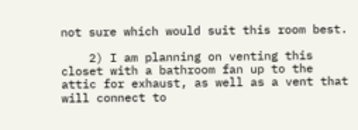not sure which would suit this room best.

    2) I am planning on venting this closet with a bathroom fan up to the attic for exhaust, as well as a vent that will connect to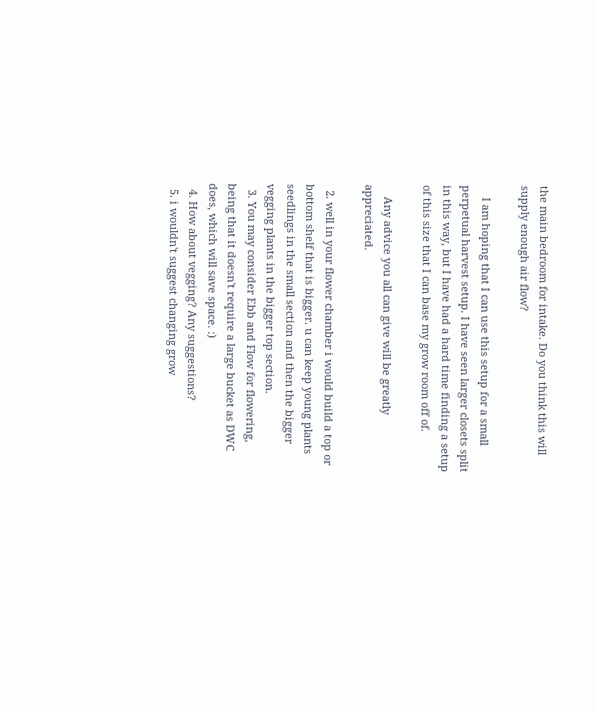the main bedroom for intake. Do you think this will supply enough air flow?

    I am hoping that I can use this setup for a small perpetual harvest setup. I have seen larger closets split in this way, but I have had a hard time finding a setup of this size that I can base my grow room off of.

    Any advice you all can give will be greatly appreciated.

  2. well in your flower chamber i would build a top or bottom shelf that is bigger. u can keep young plants seedlings in the small section and then the bigger vegging plants in the bigger top section.
  3. You may consider Ebb and Flow for flowering, being that it doesn't require a large bucket as DWC does, which will save space. :)
  4. How about vegging? Any suggestions?
  5. i wouldn't suggest changing grow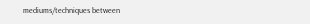mediums/techniques between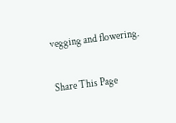vegging and flowering.

Share This Page